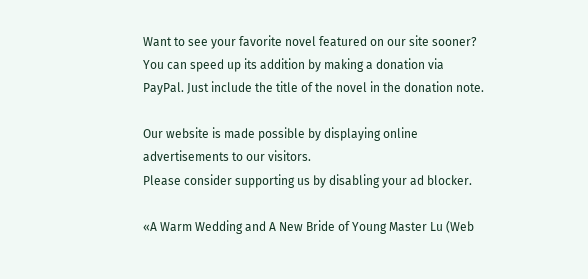Want to see your favorite novel featured on our site sooner? You can speed up its addition by making a donation via PayPal. Just include the title of the novel in the donation note.

Our website is made possible by displaying online advertisements to our visitors.
Please consider supporting us by disabling your ad blocker.

«A Warm Wedding and A New Bride of Young Master Lu (Web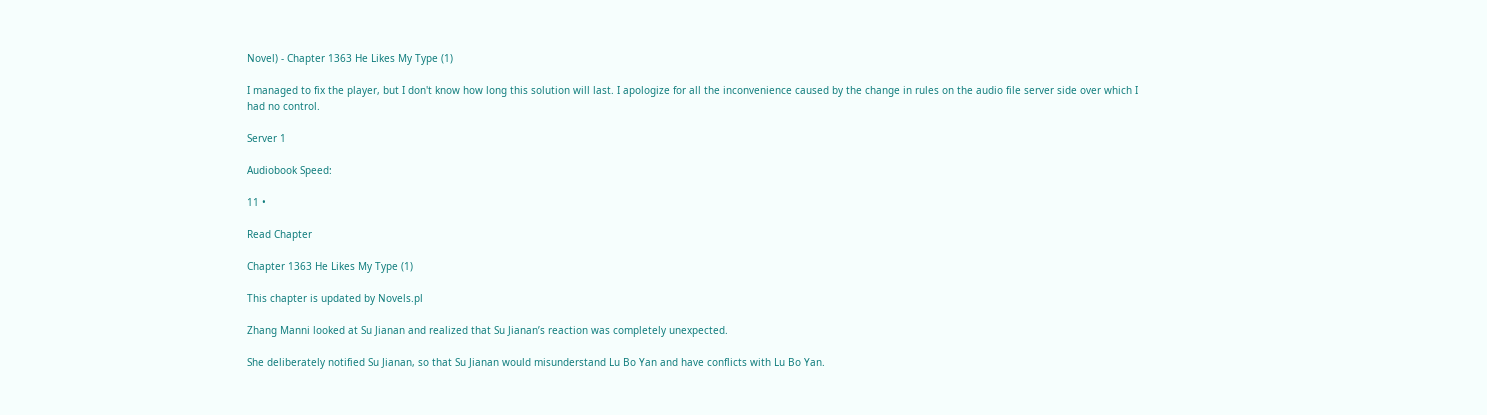Novel) - Chapter 1363 He Likes My Type (1)

I managed to fix the player, but I don't know how long this solution will last. I apologize for all the inconvenience caused by the change in rules on the audio file server side over which I had no control.

Server 1

Audiobook Speed:

11 •

Read Chapter

Chapter 1363 He Likes My Type (1)

This chapter is updated by Novels.pl

Zhang Manni looked at Su Jianan and realized that Su Jianan’s reaction was completely unexpected.

She deliberately notified Su Jianan, so that Su Jianan would misunderstand Lu Bo Yan and have conflicts with Lu Bo Yan.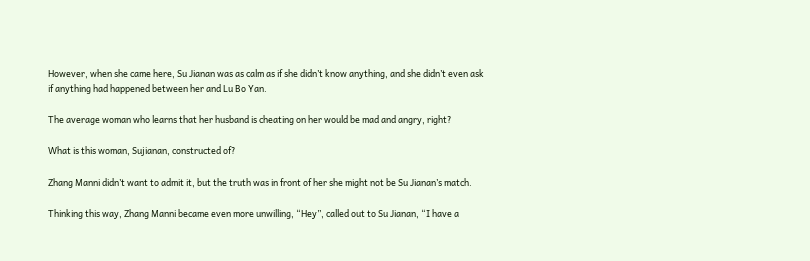However, when she came here, Su Jianan was as calm as if she didn’t know anything, and she didn’t even ask if anything had happened between her and Lu Bo Yan.

The average woman who learns that her husband is cheating on her would be mad and angry, right?

What is this woman, Sujianan, constructed of?

Zhang Manni didn’t want to admit it, but the truth was in front of her she might not be Su Jianan’s match.

Thinking this way, Zhang Manni became even more unwilling, “Hey”, called out to Su Jianan, “I have a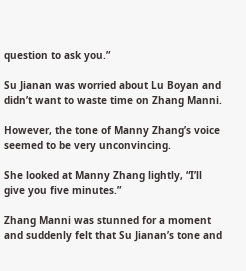question to ask you.”

Su Jianan was worried about Lu Boyan and didn’t want to waste time on Zhang Manni.

However, the tone of Manny Zhang’s voice seemed to be very unconvincing.

She looked at Manny Zhang lightly, “I’ll give you five minutes.”

Zhang Manni was stunned for a moment and suddenly felt that Su Jianan’s tone and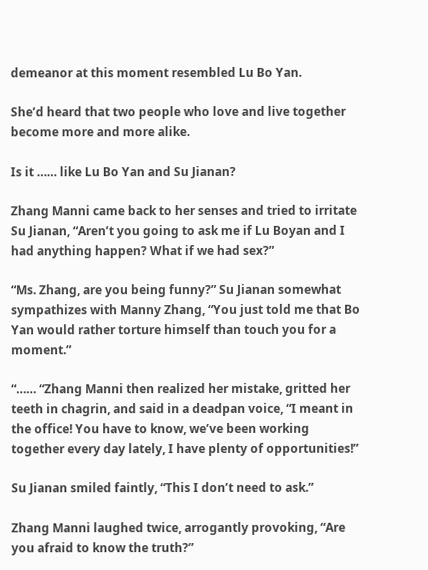demeanor at this moment resembled Lu Bo Yan.

She’d heard that two people who love and live together become more and more alike.

Is it …… like Lu Bo Yan and Su Jianan?

Zhang Manni came back to her senses and tried to irritate Su Jianan, “Aren’t you going to ask me if Lu Boyan and I had anything happen? What if we had sex?”

“Ms. Zhang, are you being funny?” Su Jianan somewhat sympathizes with Manny Zhang, “You just told me that Bo Yan would rather torture himself than touch you for a moment.”

“…… “Zhang Manni then realized her mistake, gritted her teeth in chagrin, and said in a deadpan voice, “I meant in the office! You have to know, we’ve been working together every day lately, I have plenty of opportunities!”

Su Jianan smiled faintly, “This I don’t need to ask.”

Zhang Manni laughed twice, arrogantly provoking, “Are you afraid to know the truth?”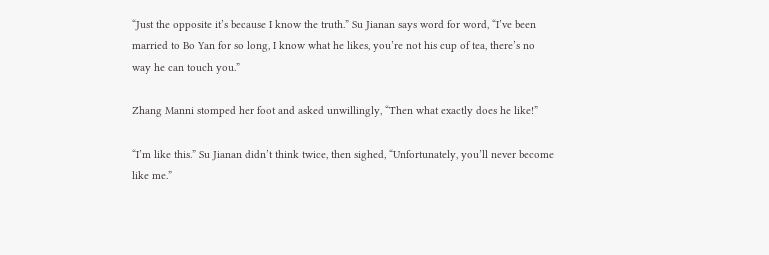“Just the opposite it’s because I know the truth.” Su Jianan says word for word, “I’ve been married to Bo Yan for so long, I know what he likes, you’re not his cup of tea, there’s no way he can touch you.”

Zhang Manni stomped her foot and asked unwillingly, “Then what exactly does he like!”

“I’m like this.” Su Jianan didn’t think twice, then sighed, “Unfortunately, you’ll never become like me.”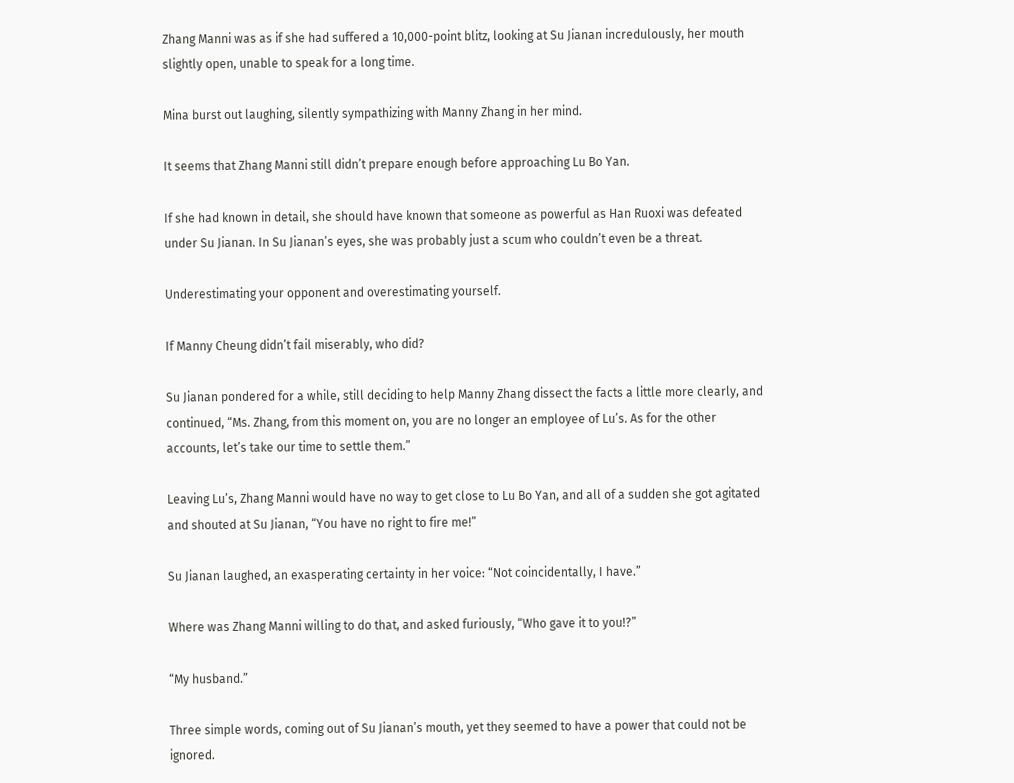Zhang Manni was as if she had suffered a 10,000-point blitz, looking at Su Jianan incredulously, her mouth slightly open, unable to speak for a long time.

Mina burst out laughing, silently sympathizing with Manny Zhang in her mind.

It seems that Zhang Manni still didn’t prepare enough before approaching Lu Bo Yan.

If she had known in detail, she should have known that someone as powerful as Han Ruoxi was defeated under Su Jianan. In Su Jianan’s eyes, she was probably just a scum who couldn’t even be a threat.

Underestimating your opponent and overestimating yourself.

If Manny Cheung didn’t fail miserably, who did?

Su Jianan pondered for a while, still deciding to help Manny Zhang dissect the facts a little more clearly, and continued, “Ms. Zhang, from this moment on, you are no longer an employee of Lu’s. As for the other accounts, let’s take our time to settle them.”

Leaving Lu’s, Zhang Manni would have no way to get close to Lu Bo Yan, and all of a sudden she got agitated and shouted at Su Jianan, “You have no right to fire me!”

Su Jianan laughed, an exasperating certainty in her voice: “Not coincidentally, I have.”

Where was Zhang Manni willing to do that, and asked furiously, “Who gave it to you!?”

“My husband.”

Three simple words, coming out of Su Jianan’s mouth, yet they seemed to have a power that could not be ignored.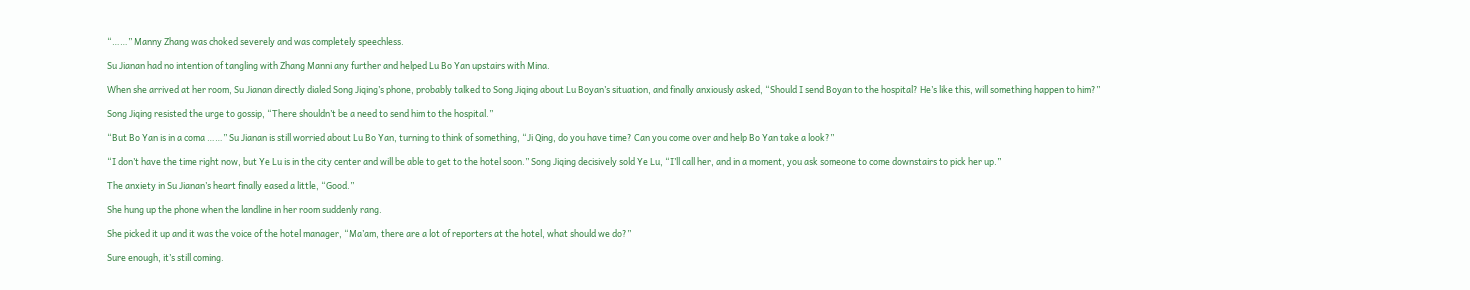“……” Manny Zhang was choked severely and was completely speechless.

Su Jianan had no intention of tangling with Zhang Manni any further and helped Lu Bo Yan upstairs with Mina.

When she arrived at her room, Su Jianan directly dialed Song Jiqing’s phone, probably talked to Song Jiqing about Lu Boyan’s situation, and finally anxiously asked, “Should I send Boyan to the hospital? He’s like this, will something happen to him?”

Song Jiqing resisted the urge to gossip, “There shouldn’t be a need to send him to the hospital.”

“But Bo Yan is in a coma ……” Su Jianan is still worried about Lu Bo Yan, turning to think of something, “Ji Qing, do you have time? Can you come over and help Bo Yan take a look?”

“I don’t have the time right now, but Ye Lu is in the city center and will be able to get to the hotel soon.” Song Jiqing decisively sold Ye Lu, “I’ll call her, and in a moment, you ask someone to come downstairs to pick her up.”

The anxiety in Su Jianan’s heart finally eased a little, “Good.”

She hung up the phone when the landline in her room suddenly rang.

She picked it up and it was the voice of the hotel manager, “Ma’am, there are a lot of reporters at the hotel, what should we do?”

Sure enough, it’s still coming.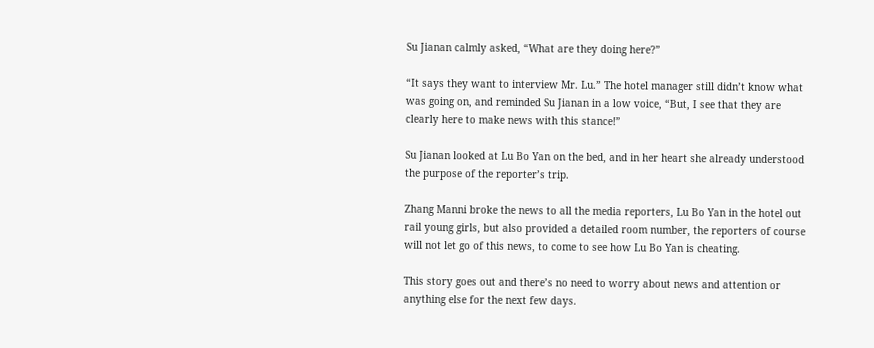Su Jianan calmly asked, “What are they doing here?”

“It says they want to interview Mr. Lu.” The hotel manager still didn’t know what was going on, and reminded Su Jianan in a low voice, “But, I see that they are clearly here to make news with this stance!”

Su Jianan looked at Lu Bo Yan on the bed, and in her heart she already understood the purpose of the reporter’s trip.

Zhang Manni broke the news to all the media reporters, Lu Bo Yan in the hotel out rail young girls, but also provided a detailed room number, the reporters of course will not let go of this news, to come to see how Lu Bo Yan is cheating.

This story goes out and there’s no need to worry about news and attention or anything else for the next few days.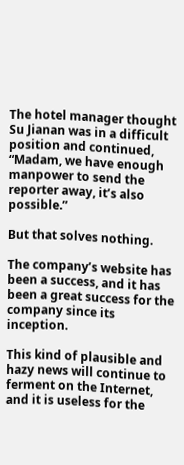The hotel manager thought Su Jianan was in a difficult position and continued, “Madam, we have enough manpower to send the reporter away, it’s also possible.”

But that solves nothing.

The company’s website has been a success, and it has been a great success for the company since its inception.

This kind of plausible and hazy news will continue to ferment on the Internet, and it is useless for the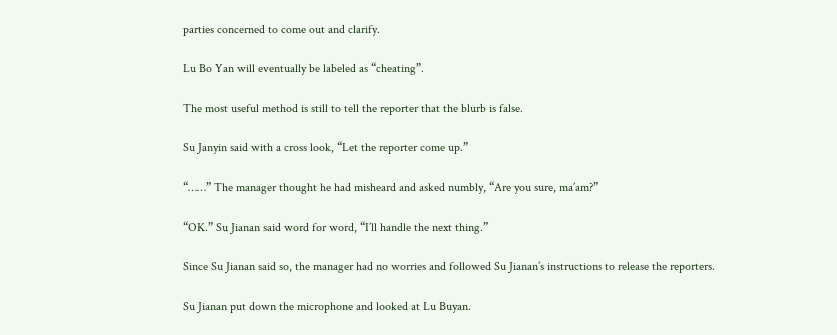parties concerned to come out and clarify.

Lu Bo Yan will eventually be labeled as “cheating”.

The most useful method is still to tell the reporter that the blurb is false.

Su Janyin said with a cross look, “Let the reporter come up.”

“……” The manager thought he had misheard and asked numbly, “Are you sure, ma’am?”

“OK.” Su Jianan said word for word, “I’ll handle the next thing.”

Since Su Jianan said so, the manager had no worries and followed Su Jianan’s instructions to release the reporters.

Su Jianan put down the microphone and looked at Lu Buyan.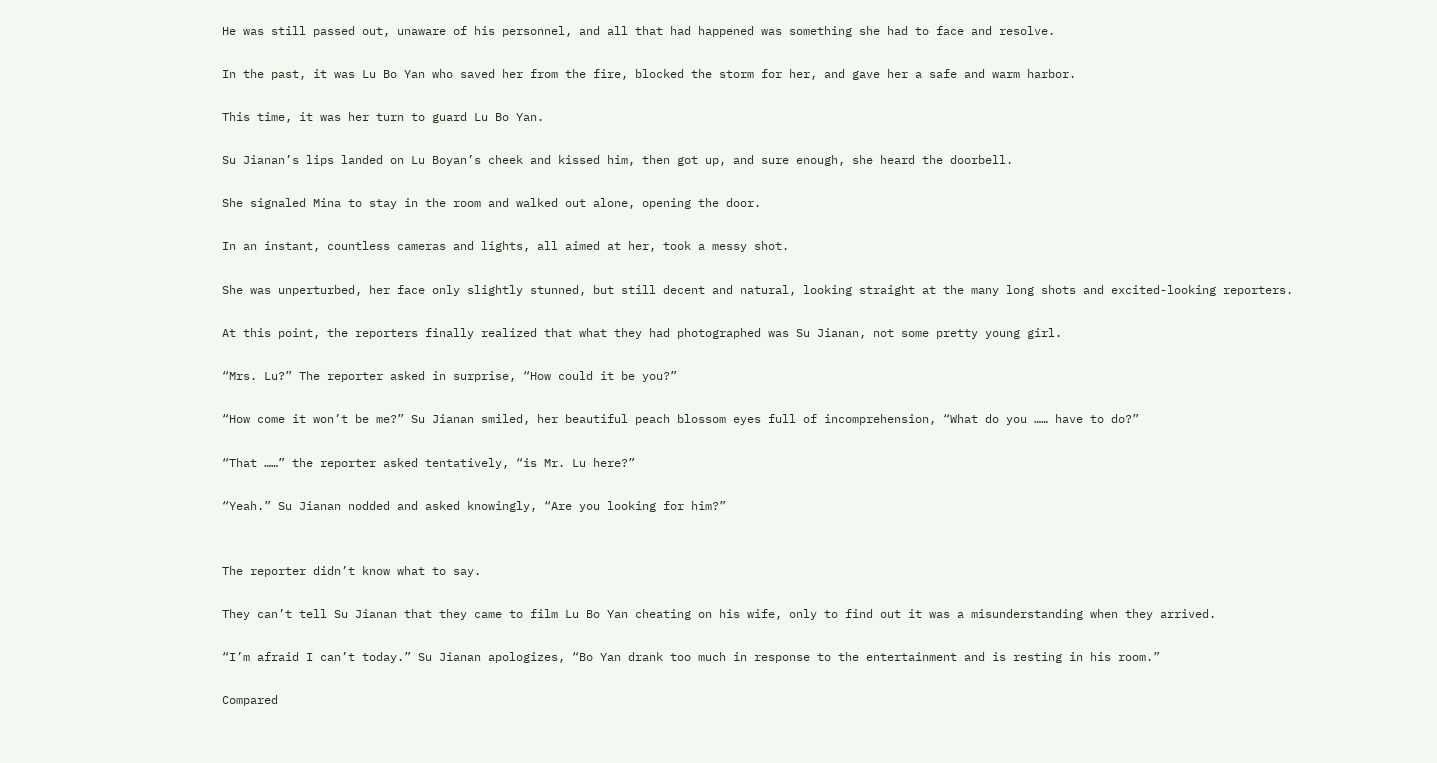He was still passed out, unaware of his personnel, and all that had happened was something she had to face and resolve.

In the past, it was Lu Bo Yan who saved her from the fire, blocked the storm for her, and gave her a safe and warm harbor.

This time, it was her turn to guard Lu Bo Yan.

Su Jianan’s lips landed on Lu Boyan’s cheek and kissed him, then got up, and sure enough, she heard the doorbell.

She signaled Mina to stay in the room and walked out alone, opening the door.

In an instant, countless cameras and lights, all aimed at her, took a messy shot.

She was unperturbed, her face only slightly stunned, but still decent and natural, looking straight at the many long shots and excited-looking reporters.

At this point, the reporters finally realized that what they had photographed was Su Jianan, not some pretty young girl.

“Mrs. Lu?” The reporter asked in surprise, “How could it be you?”

“How come it won’t be me?” Su Jianan smiled, her beautiful peach blossom eyes full of incomprehension, “What do you …… have to do?”

“That ……” the reporter asked tentatively, “is Mr. Lu here?”

“Yeah.” Su Jianan nodded and asked knowingly, “Are you looking for him?”


The reporter didn’t know what to say.

They can’t tell Su Jianan that they came to film Lu Bo Yan cheating on his wife, only to find out it was a misunderstanding when they arrived.

“I’m afraid I can’t today.” Su Jianan apologizes, “Bo Yan drank too much in response to the entertainment and is resting in his room.”

Compared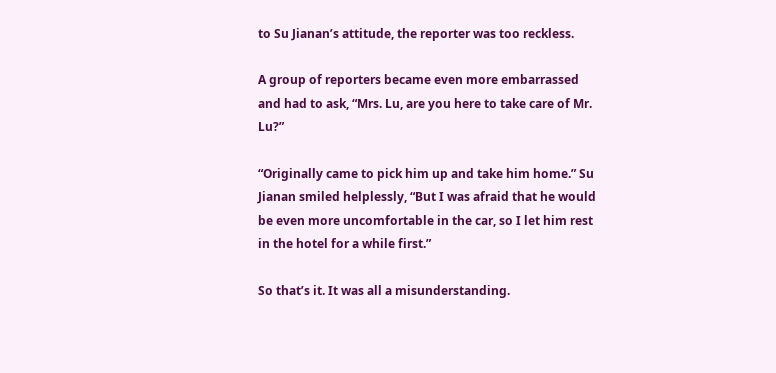to Su Jianan’s attitude, the reporter was too reckless.

A group of reporters became even more embarrassed and had to ask, “Mrs. Lu, are you here to take care of Mr. Lu?”

“Originally came to pick him up and take him home.” Su Jianan smiled helplessly, “But I was afraid that he would be even more uncomfortable in the car, so I let him rest in the hotel for a while first.”

So that’s it. It was all a misunderstanding.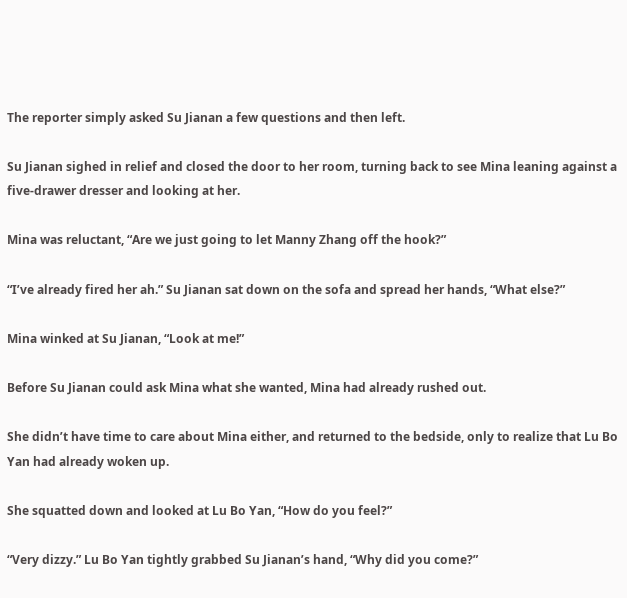The reporter simply asked Su Jianan a few questions and then left.

Su Jianan sighed in relief and closed the door to her room, turning back to see Mina leaning against a five-drawer dresser and looking at her.

Mina was reluctant, “Are we just going to let Manny Zhang off the hook?”

“I’ve already fired her ah.” Su Jianan sat down on the sofa and spread her hands, “What else?”

Mina winked at Su Jianan, “Look at me!”

Before Su Jianan could ask Mina what she wanted, Mina had already rushed out.

She didn’t have time to care about Mina either, and returned to the bedside, only to realize that Lu Bo Yan had already woken up.

She squatted down and looked at Lu Bo Yan, “How do you feel?”

“Very dizzy.” Lu Bo Yan tightly grabbed Su Jianan’s hand, “Why did you come?”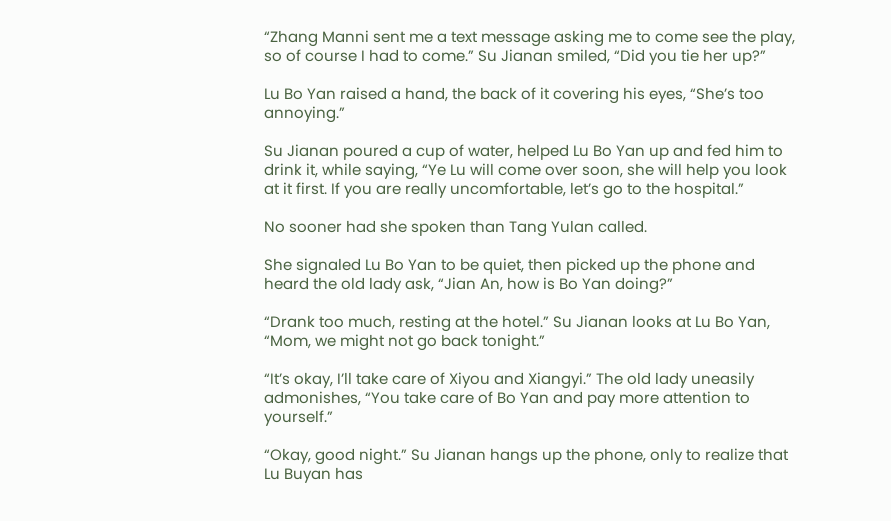“Zhang Manni sent me a text message asking me to come see the play, so of course I had to come.” Su Jianan smiled, “Did you tie her up?”

Lu Bo Yan raised a hand, the back of it covering his eyes, “She’s too annoying.”

Su Jianan poured a cup of water, helped Lu Bo Yan up and fed him to drink it, while saying, “Ye Lu will come over soon, she will help you look at it first. If you are really uncomfortable, let’s go to the hospital.”

No sooner had she spoken than Tang Yulan called.

She signaled Lu Bo Yan to be quiet, then picked up the phone and heard the old lady ask, “Jian An, how is Bo Yan doing?”

“Drank too much, resting at the hotel.” Su Jianan looks at Lu Bo Yan, “Mom, we might not go back tonight.”

“It’s okay, I’ll take care of Xiyou and Xiangyi.” The old lady uneasily admonishes, “You take care of Bo Yan and pay more attention to yourself.”

“Okay, good night.” Su Jianan hangs up the phone, only to realize that Lu Buyan has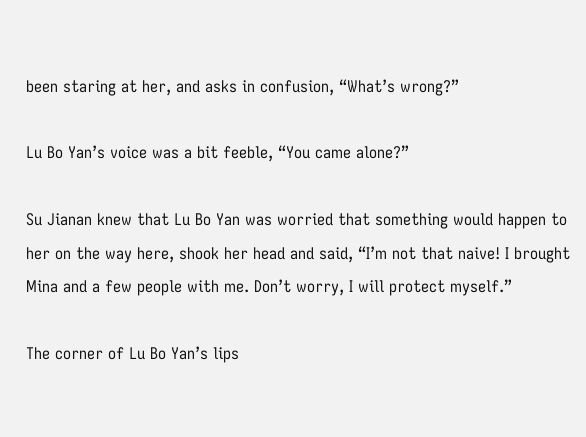been staring at her, and asks in confusion, “What’s wrong?”

Lu Bo Yan’s voice was a bit feeble, “You came alone?”

Su Jianan knew that Lu Bo Yan was worried that something would happen to her on the way here, shook her head and said, “I’m not that naive! I brought Mina and a few people with me. Don’t worry, I will protect myself.”

The corner of Lu Bo Yan’s lips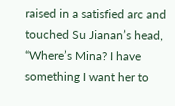raised in a satisfied arc and touched Su Jianan’s head, “Where’s Mina? I have something I want her to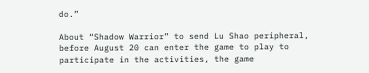do.”

About “Shadow Warrior” to send Lu Shao peripheral, before August 20 can enter the game to play to participate in the activities, the game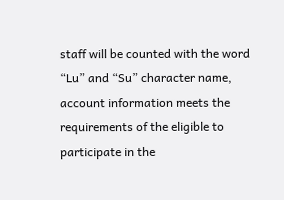staff will be counted with the word “Lu” and “Su” character name, account information meets the requirements of the eligible to participate in the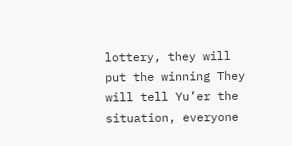lottery, they will put the winning They will tell Yu’er the situation, everyone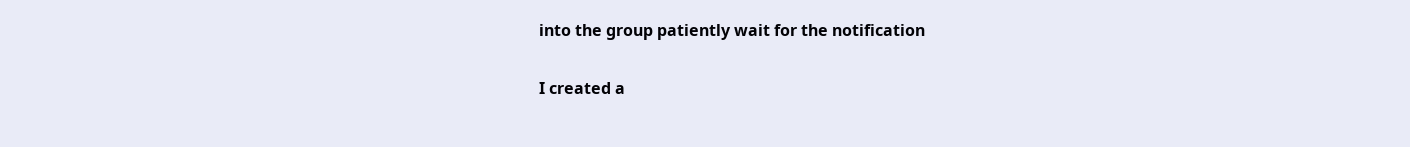into the group patiently wait for the notification

I created a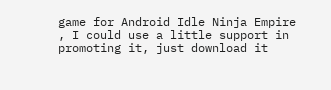game for Android Idle Ninja Empire , I could use a little support in promoting it, just download it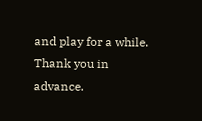and play for a while. Thank you in advance.